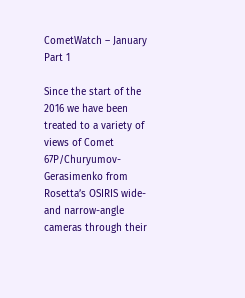CometWatch – January Part 1

Since the start of the 2016 we have been treated to a variety of views of Comet 67P/Churyumov-Gerasimenko from Rosetta’s OSIRIS wide- and narrow-angle cameras through their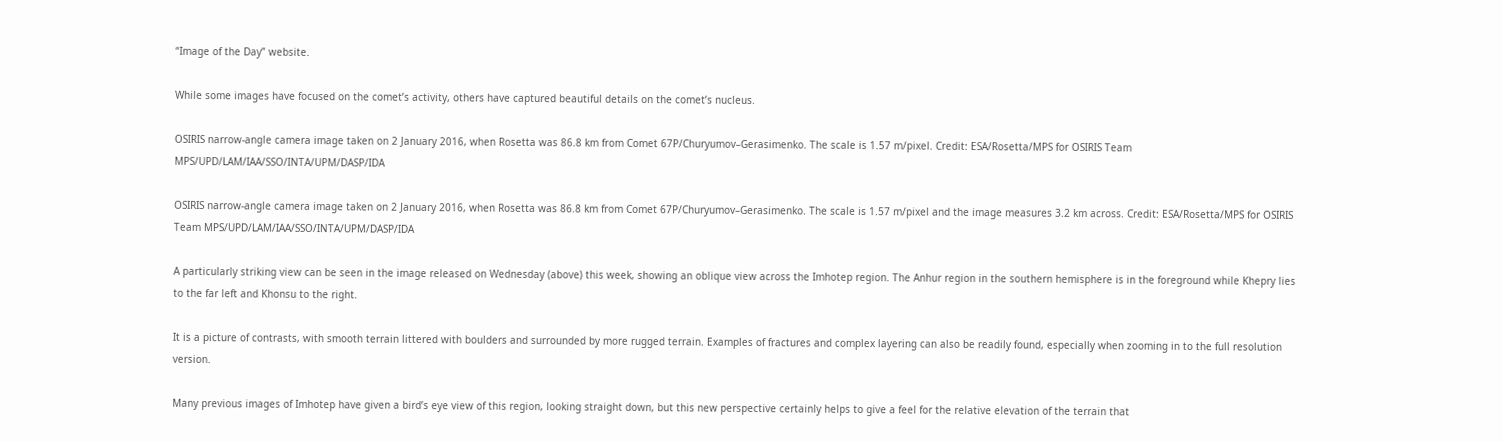“Image of the Day” website.

While some images have focused on the comet’s activity, others have captured beautiful details on the comet’s nucleus.

OSIRIS narrow-angle camera image taken on 2 January 2016, when Rosetta was 86.8 km from Comet 67P/Churyumov–Gerasimenko. The scale is 1.57 m/pixel. Credit: ESA/Rosetta/MPS for OSIRIS Team MPS/UPD/LAM/IAA/SSO/INTA/UPM/DASP/IDA

OSIRIS narrow-angle camera image taken on 2 January 2016, when Rosetta was 86.8 km from Comet 67P/Churyumov–Gerasimenko. The scale is 1.57 m/pixel and the image measures 3.2 km across. Credit: ESA/Rosetta/MPS for OSIRIS Team MPS/UPD/LAM/IAA/SSO/INTA/UPM/DASP/IDA

A particularly striking view can be seen in the image released on Wednesday (above) this week, showing an oblique view across the Imhotep region. The Anhur region in the southern hemisphere is in the foreground while Khepry lies to the far left and Khonsu to the right.

It is a picture of contrasts, with smooth terrain littered with boulders and surrounded by more rugged terrain. Examples of fractures and complex layering can also be readily found, especially when zooming in to the full resolution version.

Many previous images of Imhotep have given a bird’s eye view of this region, looking straight down, but this new perspective certainly helps to give a feel for the relative elevation of the terrain that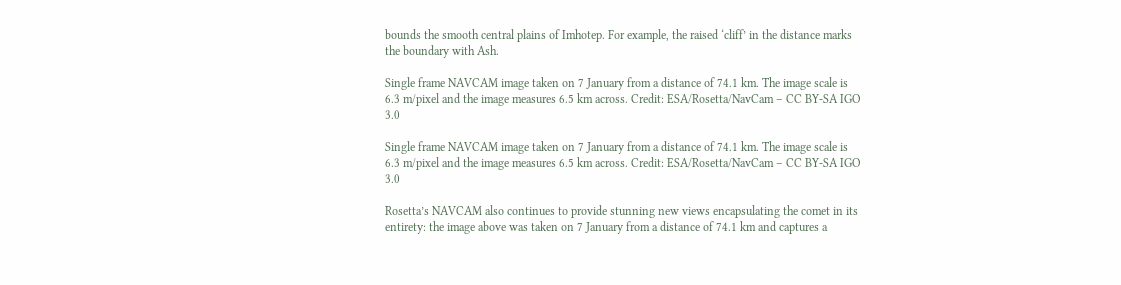bounds the smooth central plains of Imhotep. For example, the raised ‘cliff’ in the distance marks the boundary with Ash.

Single frame NAVCAM image taken on 7 January from a distance of 74.1 km. The image scale is 6.3 m/pixel and the image measures 6.5 km across. Credit: ESA/Rosetta/NavCam – CC BY-SA IGO 3.0

Single frame NAVCAM image taken on 7 January from a distance of 74.1 km. The image scale is 6.3 m/pixel and the image measures 6.5 km across. Credit: ESA/Rosetta/NavCam – CC BY-SA IGO 3.0

Rosetta’s NAVCAM also continues to provide stunning new views encapsulating the comet in its entirety: the image above was taken on 7 January from a distance of 74.1 km and captures a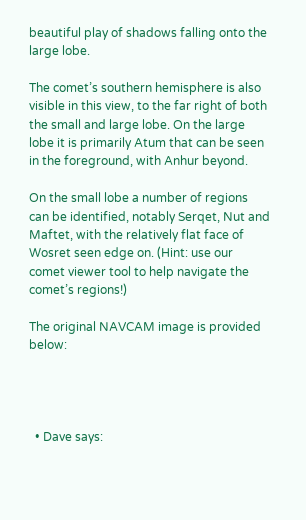beautiful play of shadows falling onto the large lobe.

The comet’s southern hemisphere is also visible in this view, to the far right of both the small and large lobe. On the large lobe it is primarily Atum that can be seen in the foreground, with Anhur beyond.

On the small lobe a number of regions can be identified, notably Serqet, Nut and Maftet, with the relatively flat face of Wosret seen edge on. (Hint: use our comet viewer tool to help navigate the comet’s regions!)

The original NAVCAM image is provided below:




  • Dave says: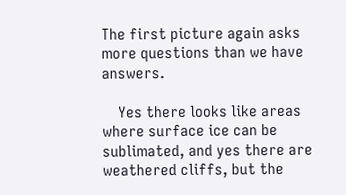The first picture again asks more questions than we have answers.

    Yes there looks like areas where surface ice can be sublimated, and yes there are weathered cliffs, but the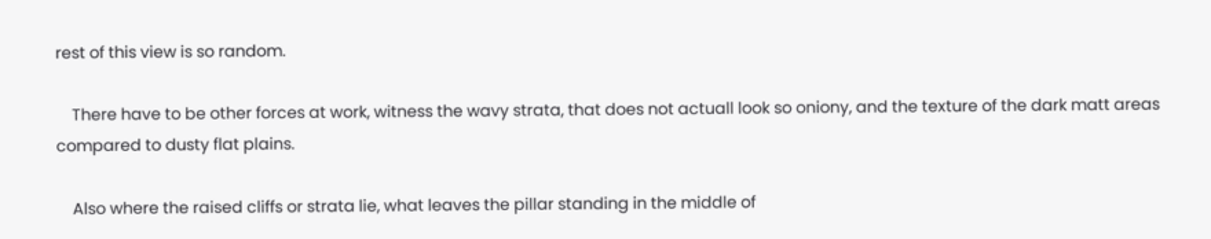rest of this view is so random.

    There have to be other forces at work, witness the wavy strata, that does not actuall look so oniony, and the texture of the dark matt areas compared to dusty flat plains.

    Also where the raised cliffs or strata lie, what leaves the pillar standing in the middle of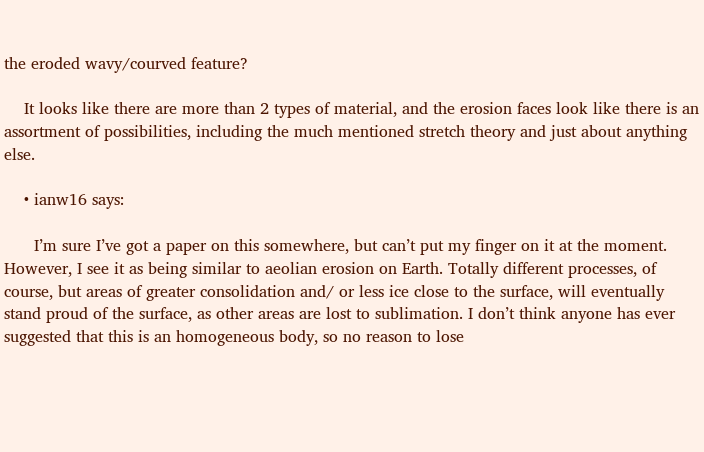the eroded wavy/courved feature?

    It looks like there are more than 2 types of material, and the erosion faces look like there is an assortment of possibilities, including the much mentioned stretch theory and just about anything else.

    • ianw16 says:

      I’m sure I’ve got a paper on this somewhere, but can’t put my finger on it at the moment. However, I see it as being similar to aeolian erosion on Earth. Totally different processes, of course, but areas of greater consolidation and/ or less ice close to the surface, will eventually stand proud of the surface, as other areas are lost to sublimation. I don’t think anyone has ever suggested that this is an homogeneous body, so no reason to lose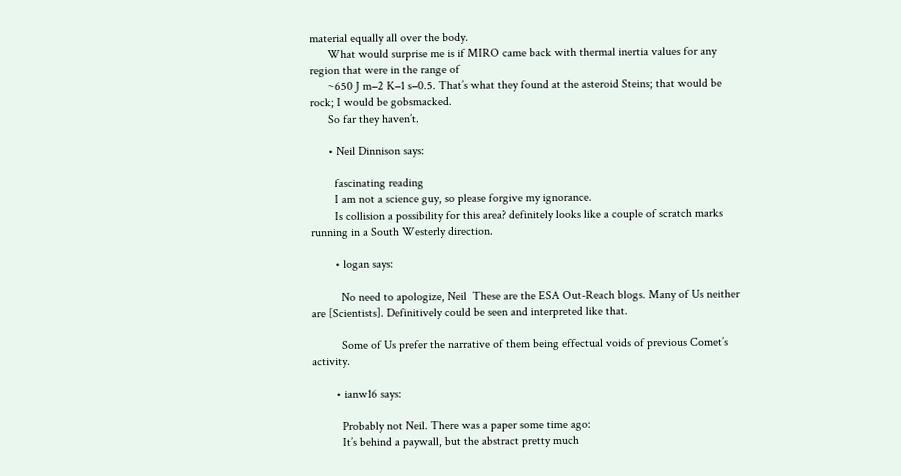material equally all over the body.
      What would surprise me is if MIRO came back with thermal inertia values for any region that were in the range of
      ~650 J m−2 K−1 s−0.5. That’s what they found at the asteroid Steins; that would be rock; I would be gobsmacked.
      So far they haven’t.

      • Neil Dinnison says:

        fascinating reading
        I am not a science guy, so please forgive my ignorance.
        Is collision a possibility for this area? definitely looks like a couple of scratch marks running in a South Westerly direction.

        • logan says:

          No need to apologize, Neil  These are the ESA Out-Reach blogs. Many of Us neither are [Scientists]. Definitively could be seen and interpreted like that.

          Some of Us prefer the narrative of them being effectual voids of previous Comet’s activity.

        • ianw16 says:

          Probably not Neil. There was a paper some time ago:
          It’s behind a paywall, but the abstract pretty much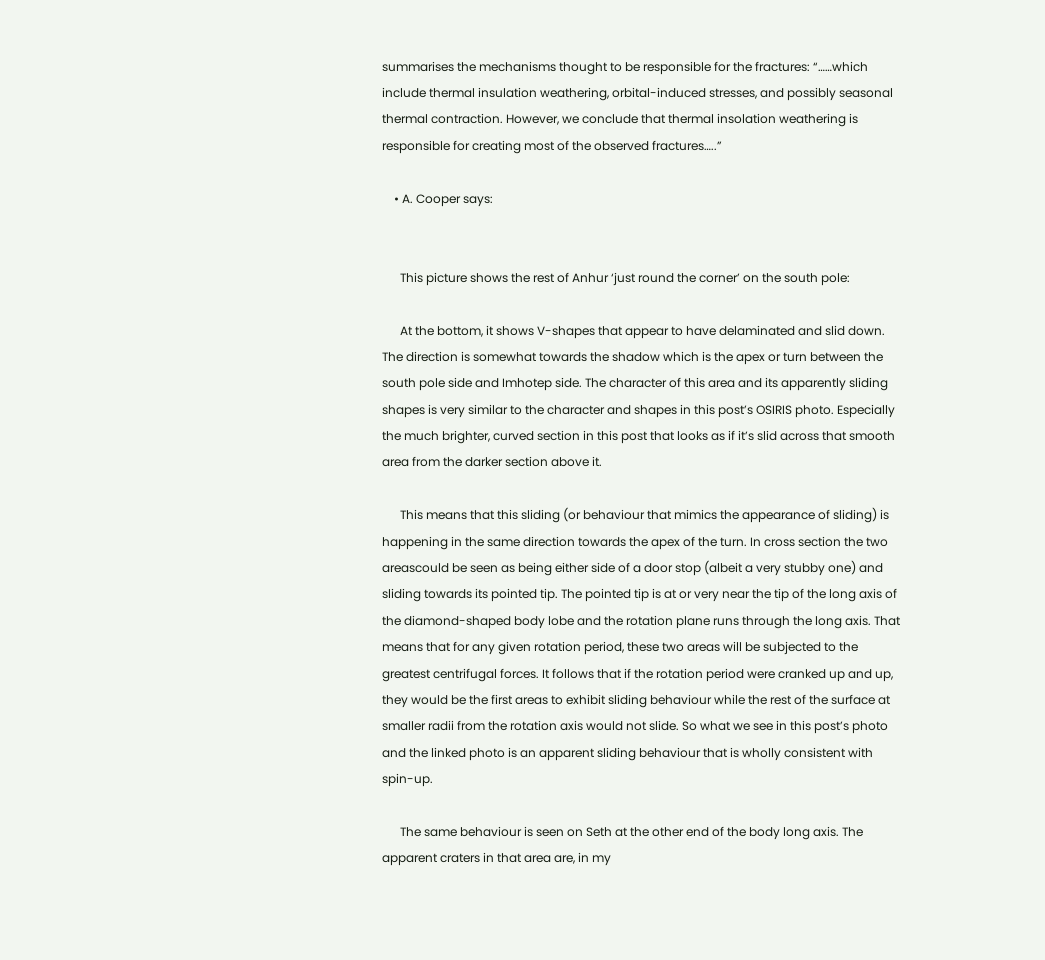summarises the mechanisms thought to be responsible for the fractures: “……which include thermal insulation weathering, orbital-induced stresses, and possibly seasonal thermal contraction. However, we conclude that thermal insolation weathering is responsible for creating most of the observed fractures…..”

    • A. Cooper says:


      This picture shows the rest of Anhur ‘just round the corner’ on the south pole:

      At the bottom, it shows V-shapes that appear to have delaminated and slid down. The direction is somewhat towards the shadow which is the apex or turn between the south pole side and Imhotep side. The character of this area and its apparently sliding shapes is very similar to the character and shapes in this post’s OSIRIS photo. Especially the much brighter, curved section in this post that looks as if it’s slid across that smooth area from the darker section above it.

      This means that this sliding (or behaviour that mimics the appearance of sliding) is happening in the same direction towards the apex of the turn. In cross section the two areascould be seen as being either side of a door stop (albeit a very stubby one) and sliding towards its pointed tip. The pointed tip is at or very near the tip of the long axis of the diamond-shaped body lobe and the rotation plane runs through the long axis. That means that for any given rotation period, these two areas will be subjected to the greatest centrifugal forces. It follows that if the rotation period were cranked up and up, they would be the first areas to exhibit sliding behaviour while the rest of the surface at smaller radii from the rotation axis would not slide. So what we see in this post’s photo and the linked photo is an apparent sliding behaviour that is wholly consistent with spin-up.

      The same behaviour is seen on Seth at the other end of the body long axis. The apparent craters in that area are, in my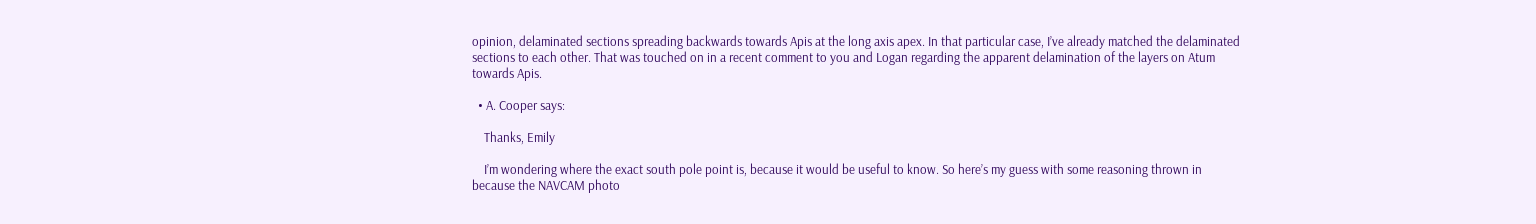opinion, delaminated sections spreading backwards towards Apis at the long axis apex. In that particular case, I’ve already matched the delaminated sections to each other. That was touched on in a recent comment to you and Logan regarding the apparent delamination of the layers on Atum towards Apis.

  • A. Cooper says:

    Thanks, Emily

    I’m wondering where the exact south pole point is, because it would be useful to know. So here’s my guess with some reasoning thrown in because the NAVCAM photo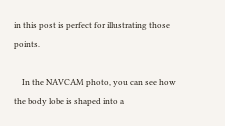in this post is perfect for illustrating those points.

    In the NAVCAM photo, you can see how the body lobe is shaped into a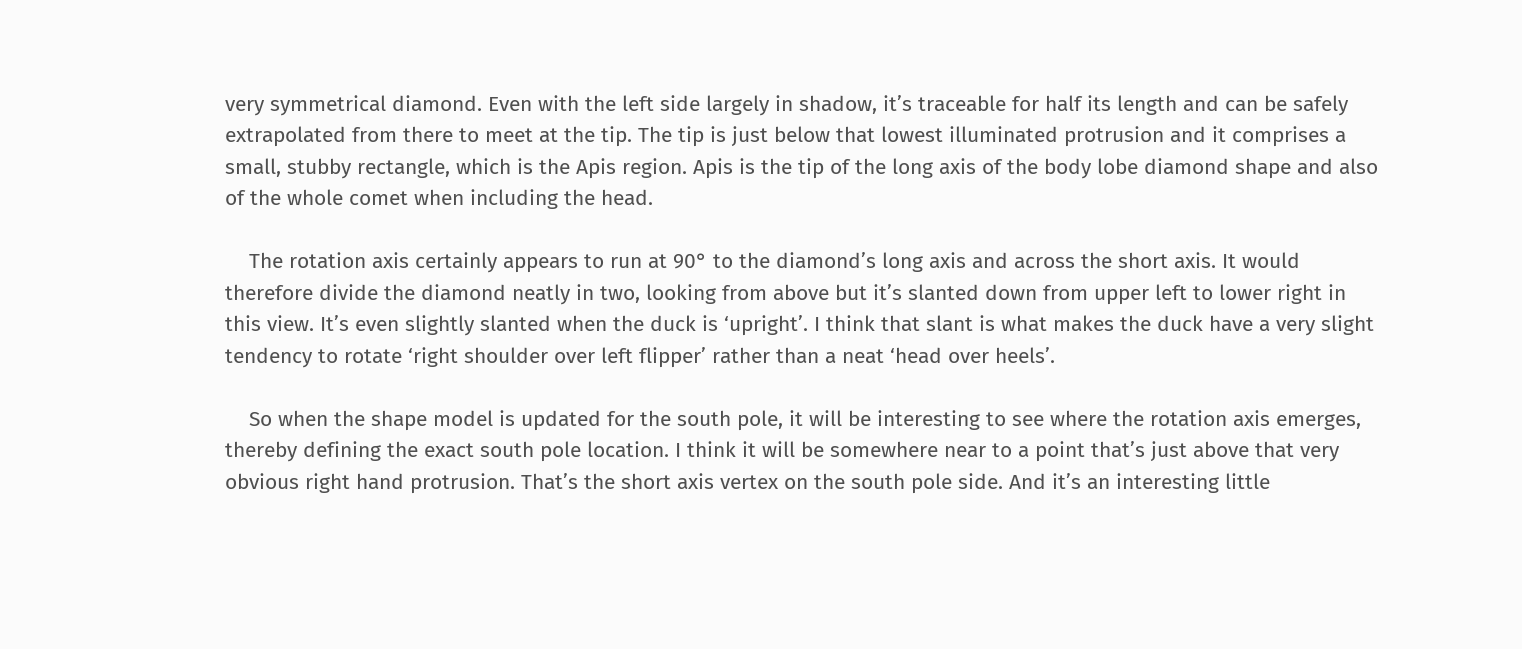very symmetrical diamond. Even with the left side largely in shadow, it’s traceable for half its length and can be safely extrapolated from there to meet at the tip. The tip is just below that lowest illuminated protrusion and it comprises a small, stubby rectangle, which is the Apis region. Apis is the tip of the long axis of the body lobe diamond shape and also of the whole comet when including the head.

    The rotation axis certainly appears to run at 90° to the diamond’s long axis and across the short axis. It would therefore divide the diamond neatly in two, looking from above but it’s slanted down from upper left to lower right in this view. It’s even slightly slanted when the duck is ‘upright’. I think that slant is what makes the duck have a very slight tendency to rotate ‘right shoulder over left flipper’ rather than a neat ‘head over heels’.

    So when the shape model is updated for the south pole, it will be interesting to see where the rotation axis emerges, thereby defining the exact south pole location. I think it will be somewhere near to a point that’s just above that very obvious right hand protrusion. That’s the short axis vertex on the south pole side. And it’s an interesting little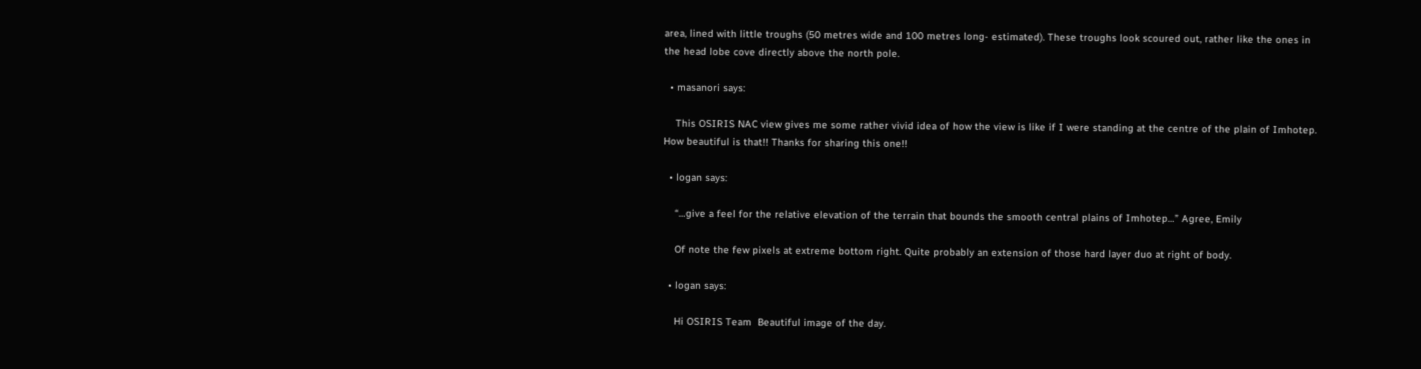area, lined with little troughs (50 metres wide and 100 metres long- estimated). These troughs look scoured out, rather like the ones in the head lobe cove directly above the north pole.

  • masanori says:

    This OSIRIS NAC view gives me some rather vivid idea of how the view is like if I were standing at the centre of the plain of Imhotep. How beautiful is that!! Thanks for sharing this one!!

  • logan says:

    “…give a feel for the relative elevation of the terrain that bounds the smooth central plains of Imhotep…” Agree, Emily

    Of note the few pixels at extreme bottom right. Quite probably an extension of those hard layer duo at right of body.

  • logan says:

    Hi OSIRIS Team  Beautiful image of the day.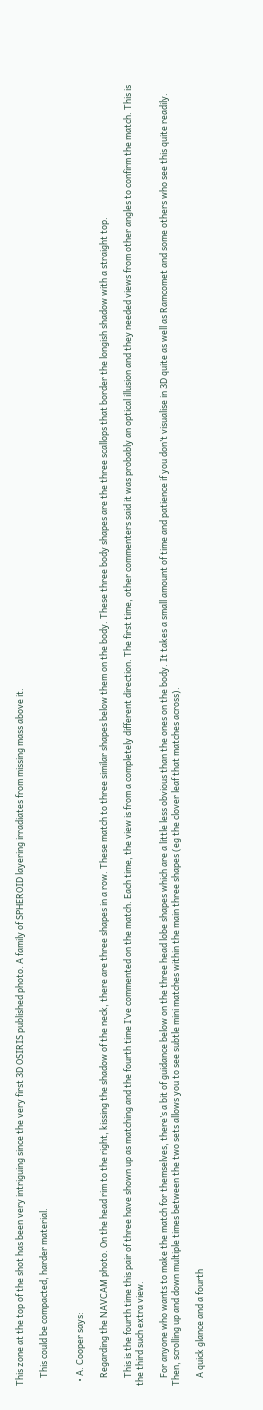This zone at the top of the shot has been very intriguing since the very first 3D OSIRIS published photo. A family of SPHEROID layering irradiates from missing mass above it.

    This could be compacted, harder material.


  • A. Cooper says:

    Regarding the NAVCAM photo. On the head rim to the right, kissing the shadow of the neck, there are three shapes in a row. These match to three similar shapes below them on the body. These three body shapes are the three scallops that border the longish shadow with a straight top.

    This is the fourth time this pair of three have shown up as matching and the fourth time I’ve commented on the match. Each time, the view is from a completely different direction. The first time, other commenters said it was probably an optical illusion and they needed views from other angles to confirm the match. This is the third such extra view.

    For anyone who wants to make the match for themselves, there’s a bit of guidance below on the three head lobe shapes which are a little less obvious than the ones on the body. It takes a small amount of time and patience if you don’t visualise in 3D quite as well as Ramcomet and some others who see this quite readily. Then, scrolling up and down multiple times between the two sets allows you to see subtle mini matches within the main three shapes (eg the clover leaf that matches across).

    A quick glance and a fourth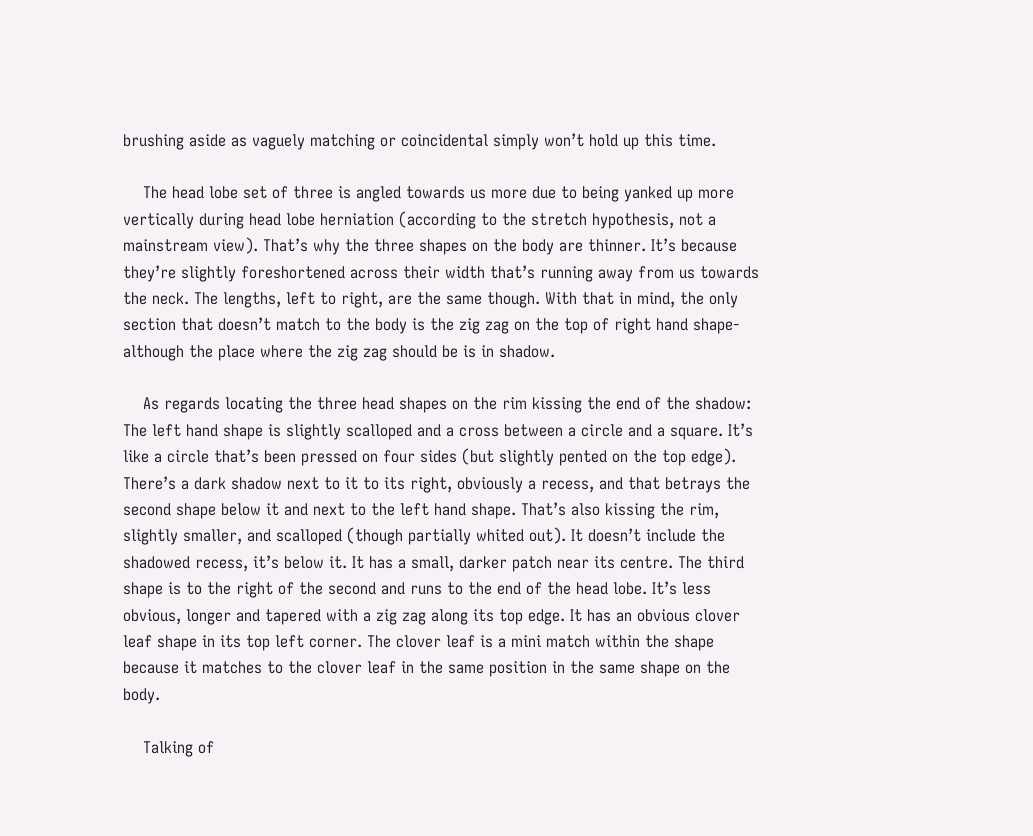brushing aside as vaguely matching or coincidental simply won’t hold up this time.

    The head lobe set of three is angled towards us more due to being yanked up more vertically during head lobe herniation (according to the stretch hypothesis, not a mainstream view). That’s why the three shapes on the body are thinner. It’s because they’re slightly foreshortened across their width that’s running away from us towards the neck. The lengths, left to right, are the same though. With that in mind, the only section that doesn’t match to the body is the zig zag on the top of right hand shape- although the place where the zig zag should be is in shadow.

    As regards locating the three head shapes on the rim kissing the end of the shadow: The left hand shape is slightly scalloped and a cross between a circle and a square. It’s like a circle that’s been pressed on four sides (but slightly pented on the top edge). There’s a dark shadow next to it to its right, obviously a recess, and that betrays the second shape below it and next to the left hand shape. That’s also kissing the rim, slightly smaller, and scalloped (though partially whited out). It doesn’t include the shadowed recess, it’s below it. It has a small, darker patch near its centre. The third shape is to the right of the second and runs to the end of the head lobe. It’s less obvious, longer and tapered with a zig zag along its top edge. It has an obvious clover leaf shape in its top left corner. The clover leaf is a mini match within the shape because it matches to the clover leaf in the same position in the same shape on the body.

    Talking of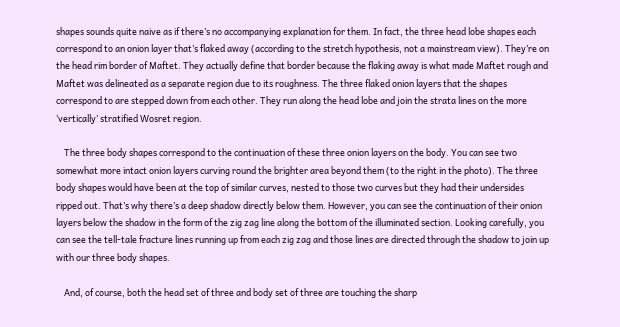shapes sounds quite naive as if there’s no accompanying explanation for them. In fact, the three head lobe shapes each correspond to an onion layer that’s flaked away (according to the stretch hypothesis, not a mainstream view). They’re on the head rim border of Maftet. They actually define that border because the flaking away is what made Maftet rough and Maftet was delineated as a separate region due to its roughness. The three flaked onion layers that the shapes correspond to are stepped down from each other. They run along the head lobe and join the strata lines on the more ‘vertically’ stratified Wosret region.

    The three body shapes correspond to the continuation of these three onion layers on the body. You can see two somewhat more intact onion layers curving round the brighter area beyond them (to the right in the photo). The three body shapes would have been at the top of similar curves, nested to those two curves but they had their undersides ripped out. That’s why there’s a deep shadow directly below them. However, you can see the continuation of their onion layers below the shadow in the form of the zig zag line along the bottom of the illuminated section. Looking carefully, you can see the tell-tale fracture lines running up from each zig zag and those lines are directed through the shadow to join up with our three body shapes.

    And, of course, both the head set of three and body set of three are touching the sharp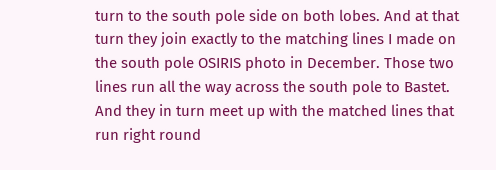turn to the south pole side on both lobes. And at that turn they join exactly to the matching lines I made on the south pole OSIRIS photo in December. Those two lines run all the way across the south pole to Bastet. And they in turn meet up with the matched lines that run right round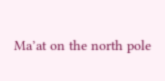Ma’at on the north pole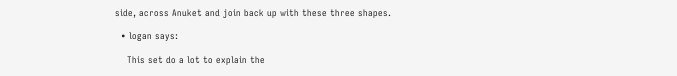side, across Anuket and join back up with these three shapes.

  • logan says:

    This set do a lot to explain the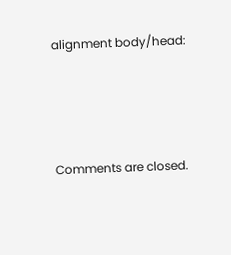alignment body/head:




Comments are closed.